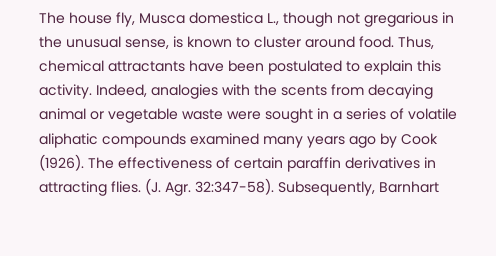The house fly, Musca domestica L., though not gregarious in the unusual sense, is known to cluster around food. Thus, chemical attractants have been postulated to explain this activity. Indeed, analogies with the scents from decaying animal or vegetable waste were sought in a series of volatile aliphatic compounds examined many years ago by Cook (1926). The effectiveness of certain paraffin derivatives in attracting flies. (J. Agr. 32:347-58). Subsequently, Barnhart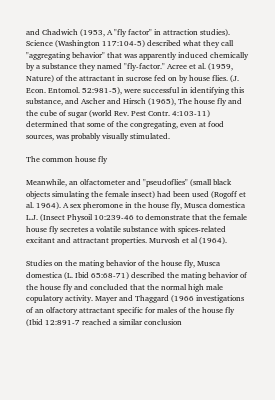and Chadwich (1953, A "fly factor" in attraction studies). Science (Washington 117:104-5) described what they call "aggregating behavior" that was apparently induced chemically by a substance they named "fly-factor." Acree et al. (1959, Nature) of the attractant in sucrose fed on by house flies. (J. Econ. Entomol. 52:981-5), were successful in identifying this substance, and Ascher and Hirsch (1965), The house fly and the cube of sugar (world Rev. Pest Contr. 4:103-11) determined that some of the congregating, even at food sources, was probably visually stimulated.

The common house fly

Meanwhile, an olfactometer and "pseudoflies" (small black objects simulating the female insect) had been used (Rogoff et al. 1964). A sex pheromone in the house fly, Musca domestica L.J. (Insect Physoil 10:239-46 to demonstrate that the female house fly secretes a volatile substance with spices-related excitant and attractant properties. Murvosh et al (1964).

Studies on the mating behavior of the house fly, Musca domestica (L. Ibid 65:68-71) described the mating behavior of the house fly and concluded that the normal high male copulatory activity. Mayer and Thaggard (1966 investigations of an olfactory attractant specific for males of the house fly (Ibid 12:891-7 reached a similar conclusion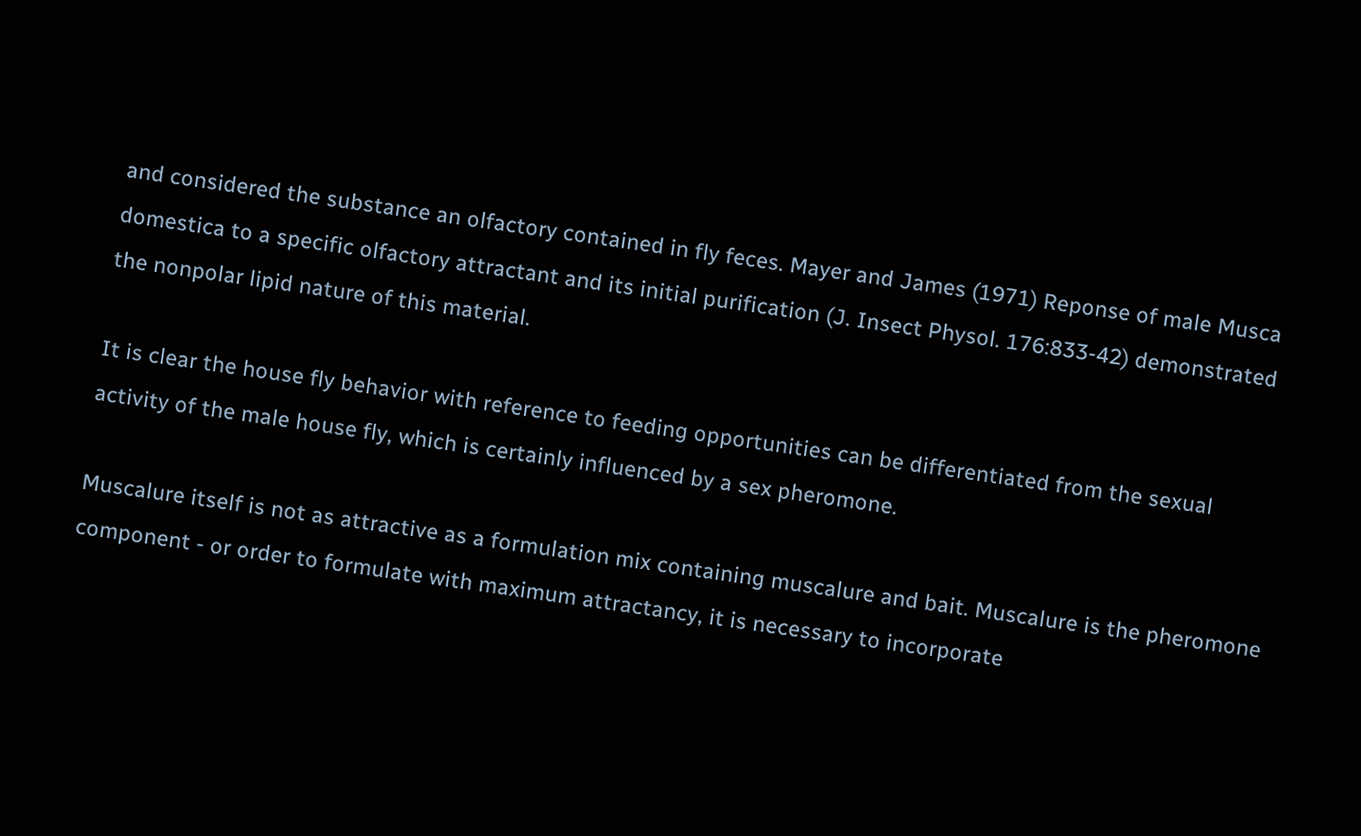and considered the substance an olfactory contained in fly feces. Mayer and James (1971) Reponse of male Musca domestica to a specific olfactory attractant and its initial purification (J. Insect Physol. 176:833-42) demonstrated the nonpolar lipid nature of this material.

It is clear the house fly behavior with reference to feeding opportunities can be differentiated from the sexual activity of the male house fly, which is certainly influenced by a sex pheromone.

Muscalure itself is not as attractive as a formulation mix containing muscalure and bait. Muscalure is the pheromone component - or order to formulate with maximum attractancy, it is necessary to incorporate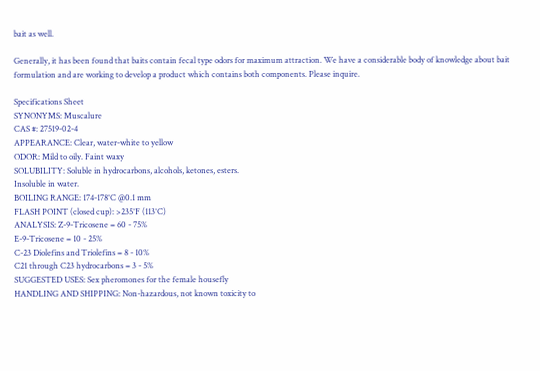bait as well.

Generally, it has been found that baits contain fecal type odors for maximum attraction. We have a considerable body of knowledge about bait formulation and are working to develop a product which contains both components. Please inquire.

Specifications Sheet
SYNONYMS: Muscalure
CAS #: 27519-02-4
APPEARANCE: Clear, water-white to yellow
ODOR: Mild to oily. Faint waxy
SOLUBILITY: Soluble in hydrocarbons, alcohols, ketones, esters.
Insoluble in water.
BOILING RANGE: 174-178°C @0.1 mm
FLASH POINT (closed cup): >235°F (113°C)
ANALYSIS: Z-9-Tricosene = 60 - 75%
E-9-Tricosene = 10 - 25%
C-23 Diolefins and Triolefins = 8 - 10%
C21 through C23 hydrocarbons = 3 - 5%
SUGGESTED USES: Sex pheromones for the female housefly
HANDLING AND SHIPPING: Non-hazardous, not known toxicity to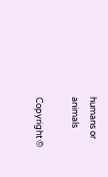humans or animals

Copyright ©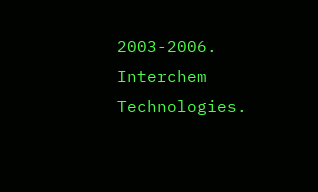2003-2006. Interchem Technologies.